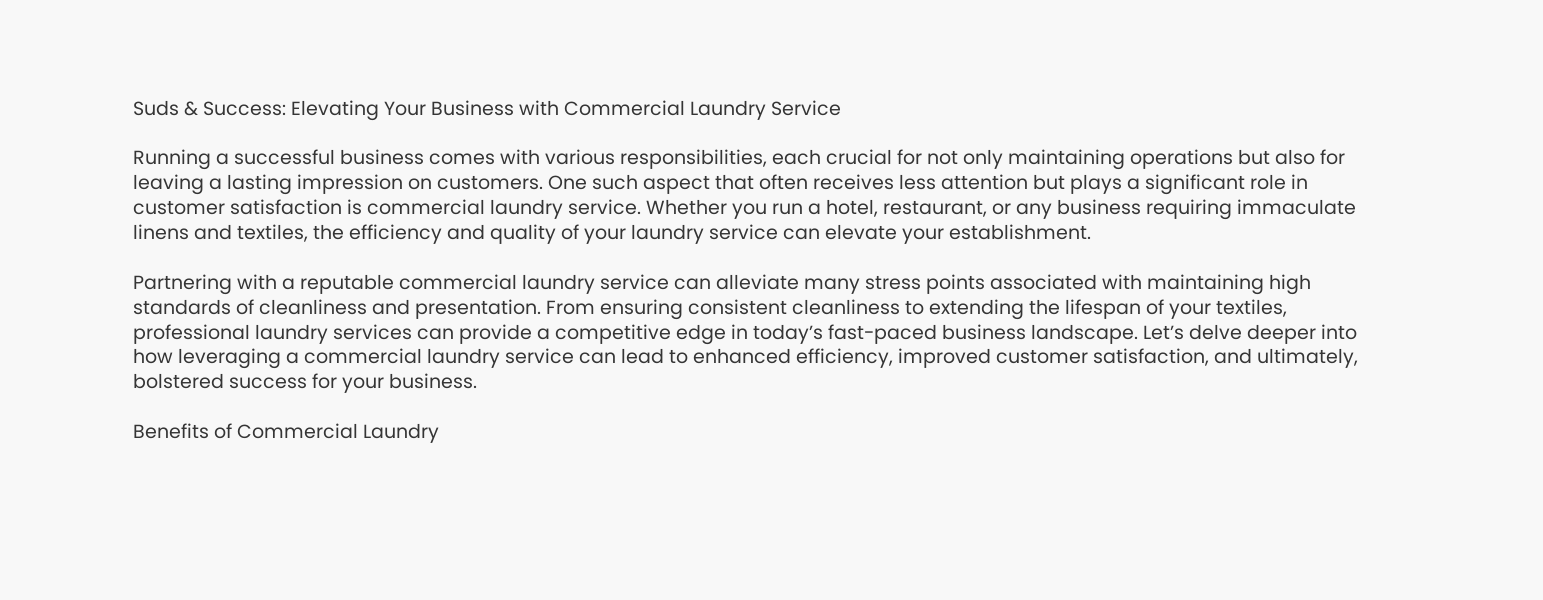Suds & Success: Elevating Your Business with Commercial Laundry Service

Running a successful business comes with various responsibilities, each crucial for not only maintaining operations but also for leaving a lasting impression on customers. One such aspect that often receives less attention but plays a significant role in customer satisfaction is commercial laundry service. Whether you run a hotel, restaurant, or any business requiring immaculate linens and textiles, the efficiency and quality of your laundry service can elevate your establishment.

Partnering with a reputable commercial laundry service can alleviate many stress points associated with maintaining high standards of cleanliness and presentation. From ensuring consistent cleanliness to extending the lifespan of your textiles, professional laundry services can provide a competitive edge in today’s fast-paced business landscape. Let’s delve deeper into how leveraging a commercial laundry service can lead to enhanced efficiency, improved customer satisfaction, and ultimately, bolstered success for your business.

Benefits of Commercial Laundry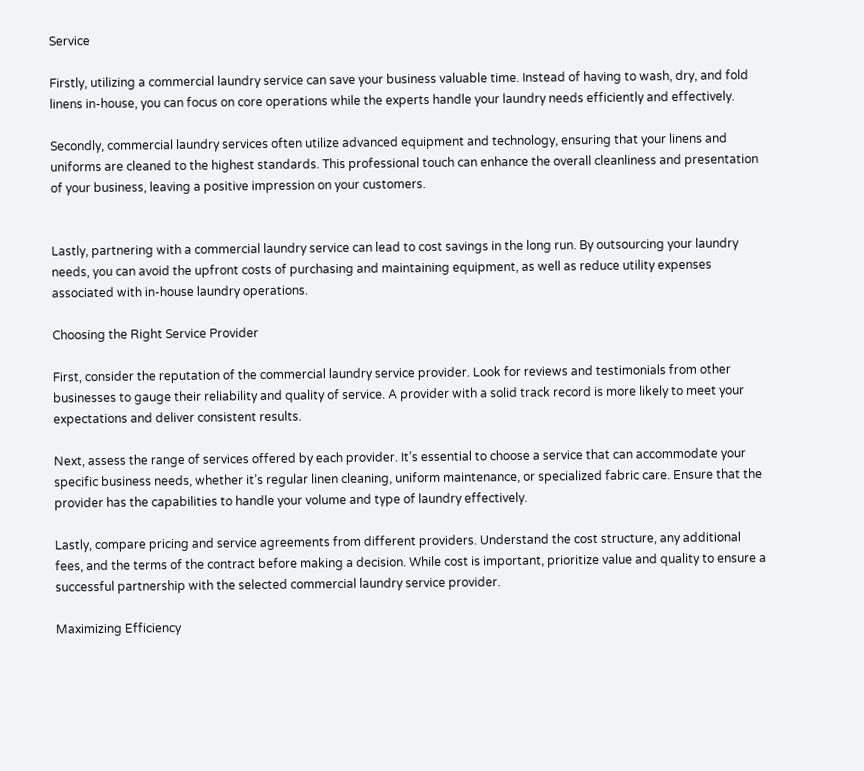Service

Firstly, utilizing a commercial laundry service can save your business valuable time. Instead of having to wash, dry, and fold linens in-house, you can focus on core operations while the experts handle your laundry needs efficiently and effectively.

Secondly, commercial laundry services often utilize advanced equipment and technology, ensuring that your linens and uniforms are cleaned to the highest standards. This professional touch can enhance the overall cleanliness and presentation of your business, leaving a positive impression on your customers.


Lastly, partnering with a commercial laundry service can lead to cost savings in the long run. By outsourcing your laundry needs, you can avoid the upfront costs of purchasing and maintaining equipment, as well as reduce utility expenses associated with in-house laundry operations.

Choosing the Right Service Provider

First, consider the reputation of the commercial laundry service provider. Look for reviews and testimonials from other businesses to gauge their reliability and quality of service. A provider with a solid track record is more likely to meet your expectations and deliver consistent results.

Next, assess the range of services offered by each provider. It’s essential to choose a service that can accommodate your specific business needs, whether it’s regular linen cleaning, uniform maintenance, or specialized fabric care. Ensure that the provider has the capabilities to handle your volume and type of laundry effectively.

Lastly, compare pricing and service agreements from different providers. Understand the cost structure, any additional fees, and the terms of the contract before making a decision. While cost is important, prioritize value and quality to ensure a successful partnership with the selected commercial laundry service provider.

Maximizing Efficiency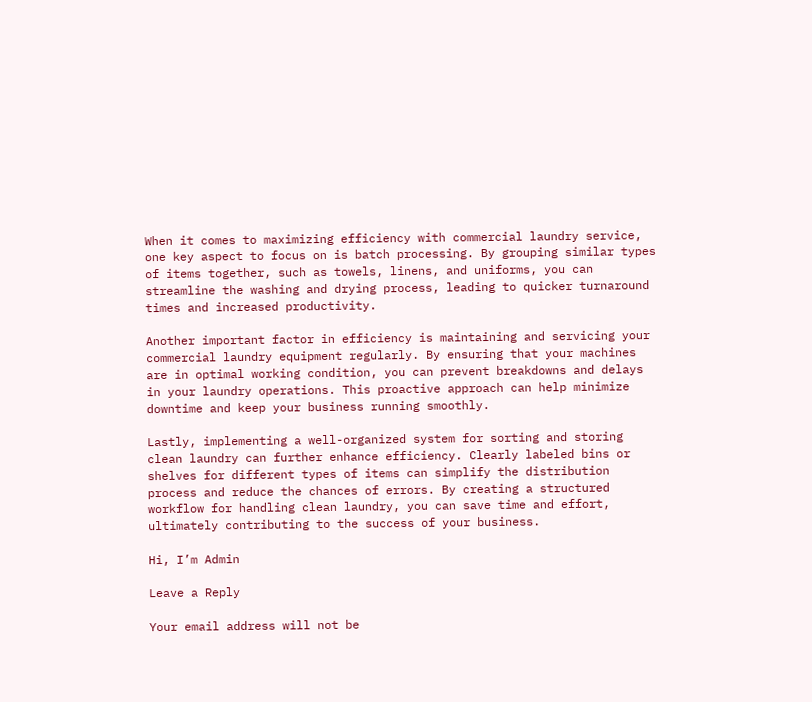When it comes to maximizing efficiency with commercial laundry service, one key aspect to focus on is batch processing. By grouping similar types of items together, such as towels, linens, and uniforms, you can streamline the washing and drying process, leading to quicker turnaround times and increased productivity.

Another important factor in efficiency is maintaining and servicing your commercial laundry equipment regularly. By ensuring that your machines are in optimal working condition, you can prevent breakdowns and delays in your laundry operations. This proactive approach can help minimize downtime and keep your business running smoothly.

Lastly, implementing a well-organized system for sorting and storing clean laundry can further enhance efficiency. Clearly labeled bins or shelves for different types of items can simplify the distribution process and reduce the chances of errors. By creating a structured workflow for handling clean laundry, you can save time and effort, ultimately contributing to the success of your business.

Hi, I’m Admin

Leave a Reply

Your email address will not be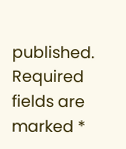published. Required fields are marked *